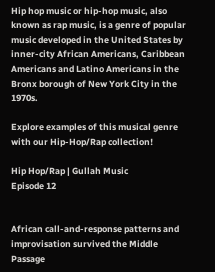Hip hop music or hip-hop music, also known as rap music, is a genre of popular music developed in the United States by inner-city African Americans, Caribbean Americans and Latino Americans in the Bronx borough of New York City in the 1970s.

Explore examples of this musical genre with our Hip-Hop/Rap collection!

Hip Hop/Rap | Gullah Music
Episode 12


African call-and-response patterns and improvisation survived the Middle Passage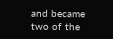and became two of the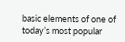basic elements of one of today’s most popular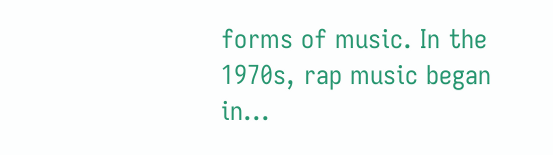forms of music. In the 1970s, rap music began in...